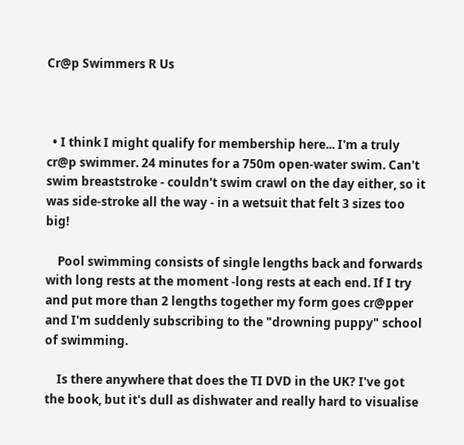Cr@p Swimmers R Us



  • I think I might qualify for membership here... I'm a truly cr@p swimmer. 24 minutes for a 750m open-water swim. Can't swim breaststroke - couldn't swim crawl on the day either, so it was side-stroke all the way - in a wetsuit that felt 3 sizes too big!

    Pool swimming consists of single lengths back and forwards with long rests at the moment -long rests at each end. If I try and put more than 2 lengths together my form goes cr@pper and I'm suddenly subscribing to the "drowning puppy" school of swimming.

    Is there anywhere that does the TI DVD in the UK? I've got the book, but it's dull as dishwater and really hard to visualise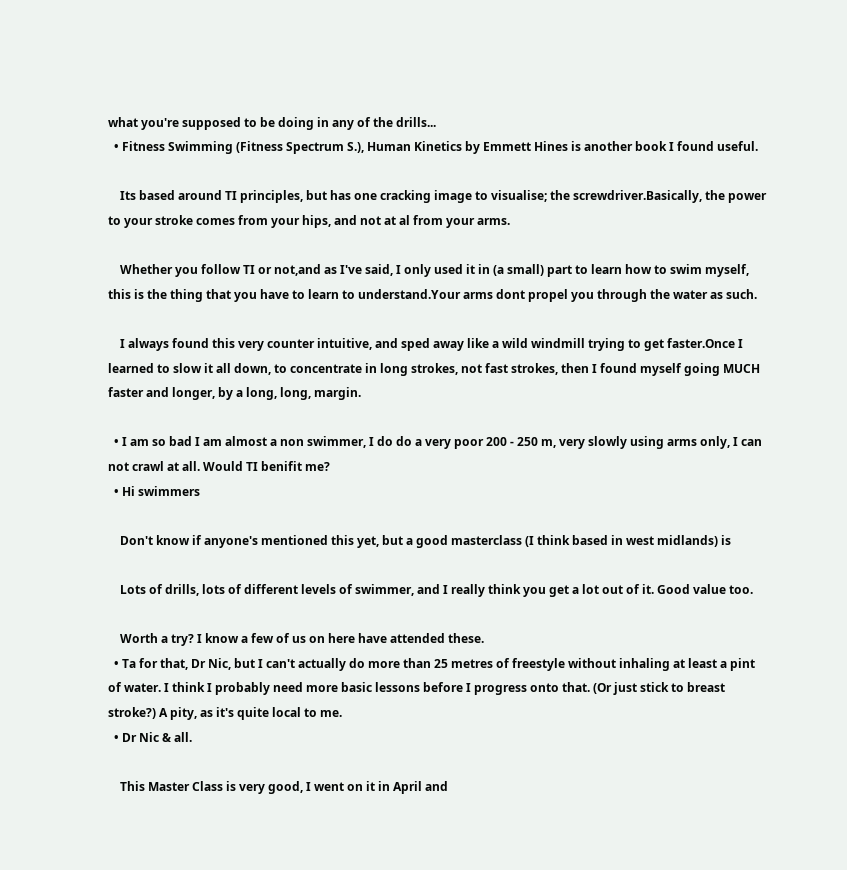what you're supposed to be doing in any of the drills...
  • Fitness Swimming (Fitness Spectrum S.), Human Kinetics by Emmett Hines is another book I found useful.

    Its based around TI principles, but has one cracking image to visualise; the screwdriver.Basically, the power to your stroke comes from your hips, and not at al from your arms.

    Whether you follow TI or not,and as I've said, I only used it in (a small) part to learn how to swim myself, this is the thing that you have to learn to understand.Your arms dont propel you through the water as such.

    I always found this very counter intuitive, and sped away like a wild windmill trying to get faster.Once I learned to slow it all down, to concentrate in long strokes, not fast strokes, then I found myself going MUCH faster and longer, by a long, long, margin.

  • I am so bad I am almost a non swimmer, I do do a very poor 200 - 250 m, very slowly using arms only, I can not crawl at all. Would TI benifit me?
  • Hi swimmers

    Don't know if anyone's mentioned this yet, but a good masterclass (I think based in west midlands) is

    Lots of drills, lots of different levels of swimmer, and I really think you get a lot out of it. Good value too.

    Worth a try? I know a few of us on here have attended these.
  • Ta for that, Dr Nic, but I can't actually do more than 25 metres of freestyle without inhaling at least a pint of water. I think I probably need more basic lessons before I progress onto that. (Or just stick to breast stroke?) A pity, as it's quite local to me.
  • Dr Nic & all.

    This Master Class is very good, I went on it in April and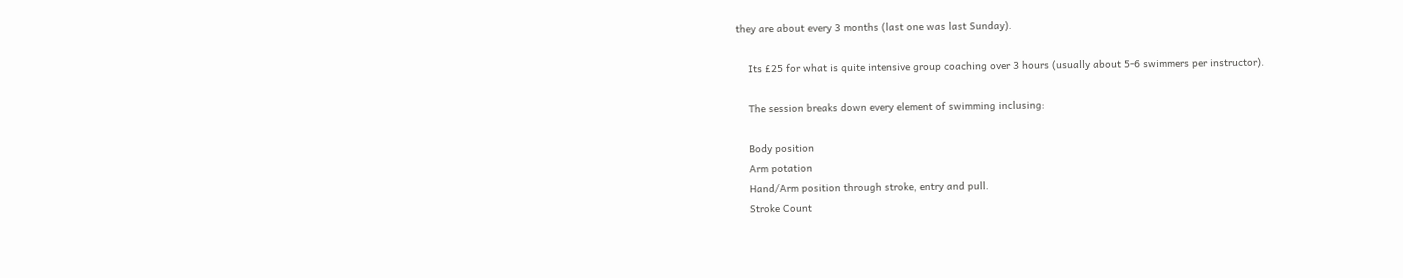they are about every 3 months (last one was last Sunday).

    Its £25 for what is quite intensive group coaching over 3 hours (usually about 5-6 swimmers per instructor).

    The session breaks down every element of swimming inclusing:

    Body position
    Arm potation
    Hand/Arm position through stroke, entry and pull.
    Stroke Count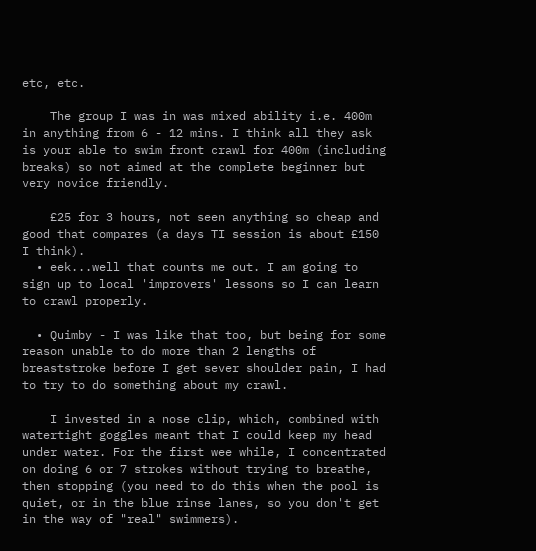etc, etc.

    The group I was in was mixed ability i.e. 400m in anything from 6 - 12 mins. I think all they ask is your able to swim front crawl for 400m (including breaks) so not aimed at the complete beginner but very novice friendly.

    £25 for 3 hours, not seen anything so cheap and good that compares (a days TI session is about £150 I think).
  • eek...well that counts me out. I am going to sign up to local 'improvers' lessons so I can learn to crawl properly.

  • Quimby - I was like that too, but being for some reason unable to do more than 2 lengths of breaststroke before I get sever shoulder pain, I had to try to do something about my crawl.

    I invested in a nose clip, which, combined with watertight goggles meant that I could keep my head under water. For the first wee while, I concentrated on doing 6 or 7 strokes without trying to breathe, then stopping (you need to do this when the pool is quiet, or in the blue rinse lanes, so you don't get in the way of "real" swimmers).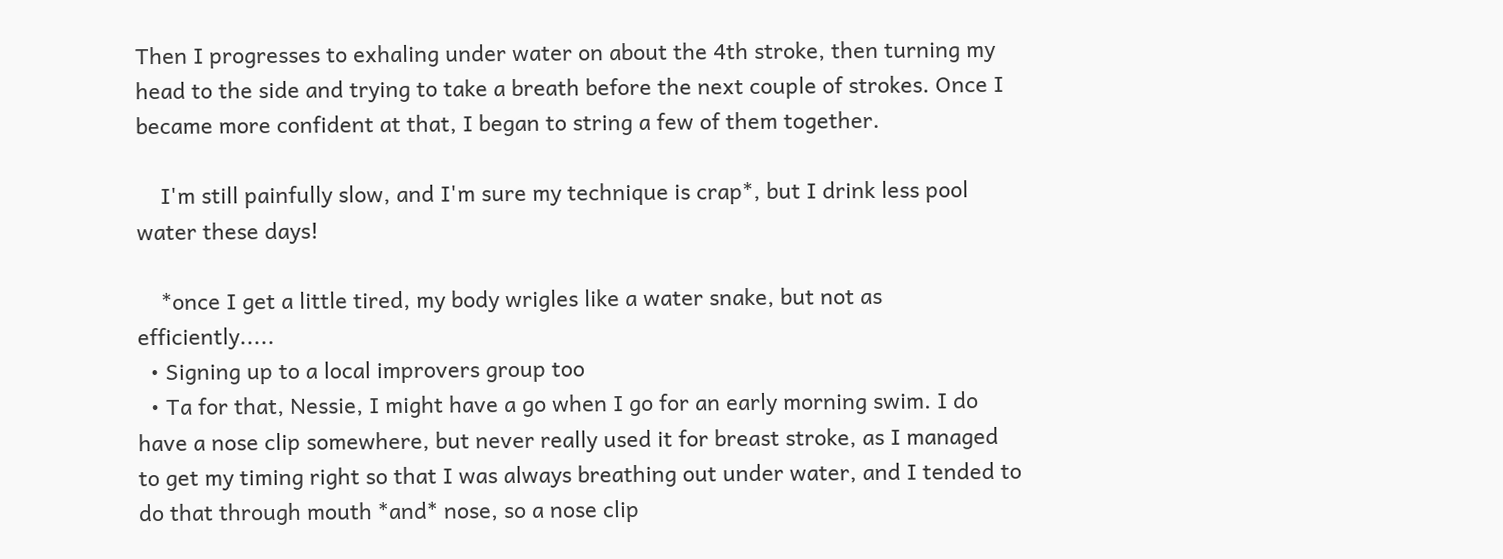Then I progresses to exhaling under water on about the 4th stroke, then turning my head to the side and trying to take a breath before the next couple of strokes. Once I became more confident at that, I began to string a few of them together.

    I'm still painfully slow, and I'm sure my technique is crap*, but I drink less pool water these days!

    *once I get a little tired, my body wrigles like a water snake, but not as efficiently.....
  • Signing up to a local improvers group too
  • Ta for that, Nessie, I might have a go when I go for an early morning swim. I do have a nose clip somewhere, but never really used it for breast stroke, as I managed to get my timing right so that I was always breathing out under water, and I tended to do that through mouth *and* nose, so a nose clip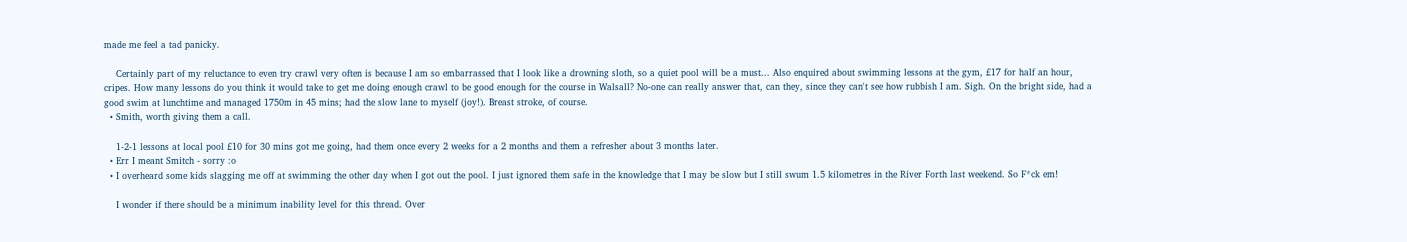made me feel a tad panicky.

    Certainly part of my reluctance to even try crawl very often is because I am so embarrassed that I look like a drowning sloth, so a quiet pool will be a must... Also enquired about swimming lessons at the gym, £17 for half an hour, cripes. How many lessons do you think it would take to get me doing enough crawl to be good enough for the course in Walsall? No-one can really answer that, can they, since they can't see how rubbish I am. Sigh. On the bright side, had a good swim at lunchtime and managed 1750m in 45 mins; had the slow lane to myself (joy!). Breast stroke, of course.
  • Smith, worth giving them a call.

    1-2-1 lessons at local pool £10 for 30 mins got me going, had them once every 2 weeks for a 2 months and them a refresher about 3 months later.
  • Err I meant Smitch - sorry :o
  • I overheard some kids slagging me off at swimming the other day when I got out the pool. I just ignored them safe in the knowledge that I may be slow but I still swum 1.5 kilometres in the River Forth last weekend. So F*ck em!

    I wonder if there should be a minimum inability level for this thread. Over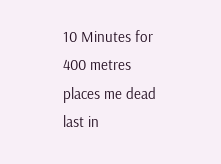10 Minutes for 400 metres places me dead last in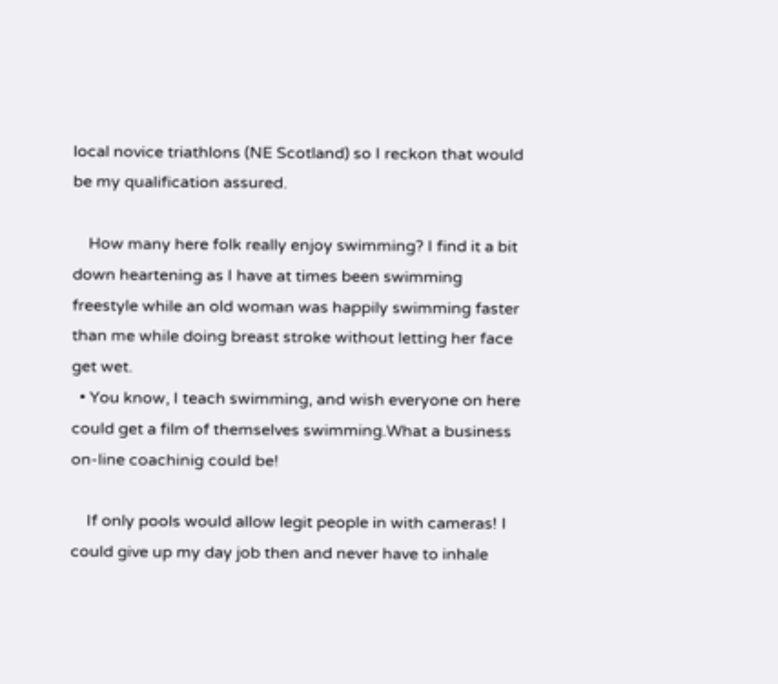local novice triathlons (NE Scotland) so I reckon that would be my qualification assured.

    How many here folk really enjoy swimming? I find it a bit down heartening as I have at times been swimming freestyle while an old woman was happily swimming faster than me while doing breast stroke without letting her face get wet.
  • You know, I teach swimming, and wish everyone on here could get a film of themselves swimming.What a business on-line coachinig could be!

    If only pools would allow legit people in with cameras! I could give up my day job then and never have to inhale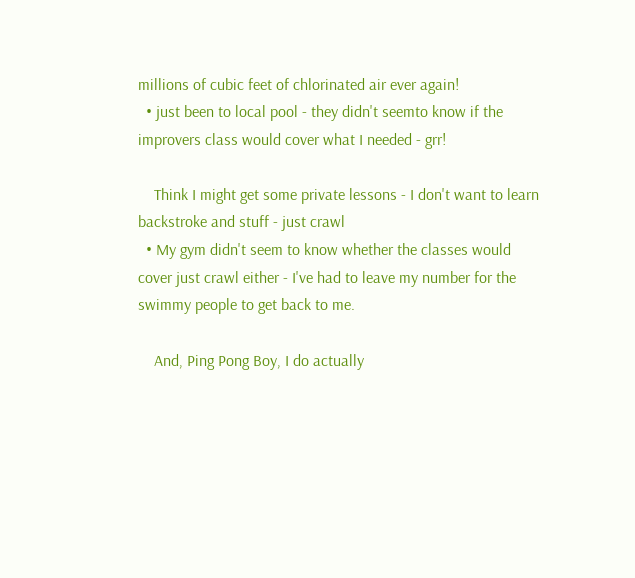millions of cubic feet of chlorinated air ever again!
  • just been to local pool - they didn't seemto know if the improvers class would cover what I needed - grr!

    Think I might get some private lessons - I don't want to learn backstroke and stuff - just crawl
  • My gym didn't seem to know whether the classes would cover just crawl either - I've had to leave my number for the swimmy people to get back to me.

    And, Ping Pong Boy, I do actually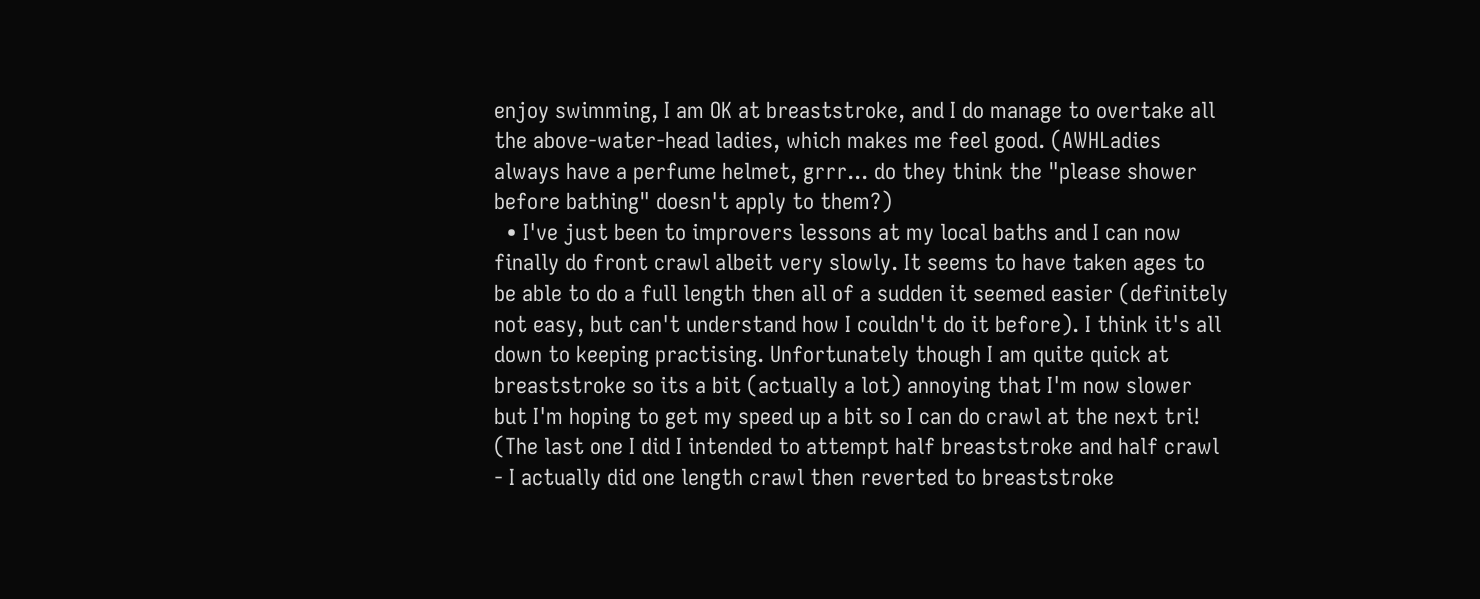enjoy swimming, I am OK at breaststroke, and I do manage to overtake all the above-water-head ladies, which makes me feel good. (AWHLadies always have a perfume helmet, grrr... do they think the "please shower before bathing" doesn't apply to them?)
  • I've just been to improvers lessons at my local baths and I can now finally do front crawl albeit very slowly. It seems to have taken ages to be able to do a full length then all of a sudden it seemed easier (definitely not easy, but can't understand how I couldn't do it before). I think it's all down to keeping practising. Unfortunately though I am quite quick at breaststroke so its a bit (actually a lot) annoying that I'm now slower but I'm hoping to get my speed up a bit so I can do crawl at the next tri! (The last one I did I intended to attempt half breaststroke and half crawl - I actually did one length crawl then reverted to breaststroke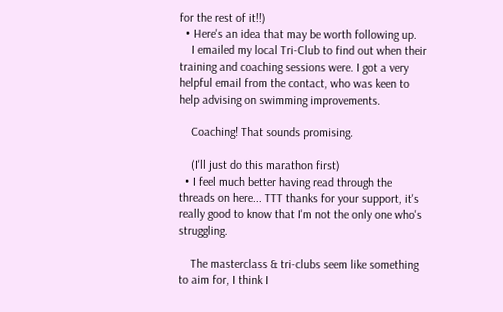for the rest of it!!)
  • Here's an idea that may be worth following up.
    I emailed my local Tri-Club to find out when their training and coaching sessions were. I got a very helpful email from the contact, who was keen to help advising on swimming improvements.

    Coaching! That sounds promising.

    (I'll just do this marathon first)
  • I feel much better having read through the threads on here... TTT thanks for your support, it's really good to know that I'm not the only one who's struggling.

    The masterclass & tri-clubs seem like something to aim for, I think I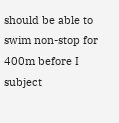should be able to swim non-stop for 400m before I subject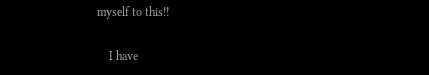myself to this!!

    I have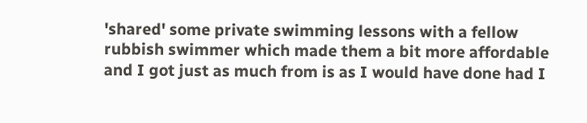'shared' some private swimming lessons with a fellow rubbish swimmer which made them a bit more affordable and I got just as much from is as I would have done had I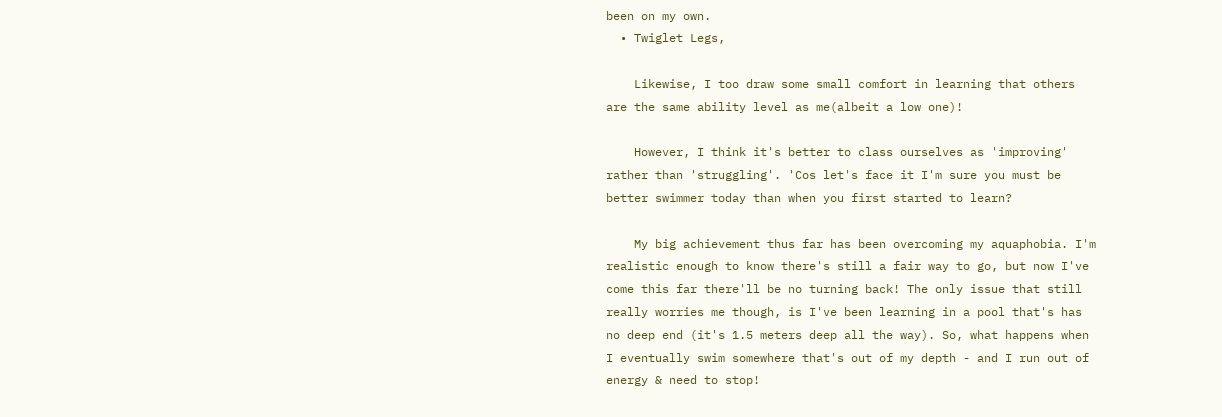been on my own.
  • Twiglet Legs,

    Likewise, I too draw some small comfort in learning that others are the same ability level as me(albeit a low one)!

    However, I think it's better to class ourselves as 'improving' rather than 'struggling'. 'Cos let's face it I'm sure you must be better swimmer today than when you first started to learn?

    My big achievement thus far has been overcoming my aquaphobia. I'm realistic enough to know there's still a fair way to go, but now I've come this far there'll be no turning back! The only issue that still really worries me though, is I've been learning in a pool that's has no deep end (it's 1.5 meters deep all the way). So, what happens when I eventually swim somewhere that's out of my depth - and I run out of energy & need to stop!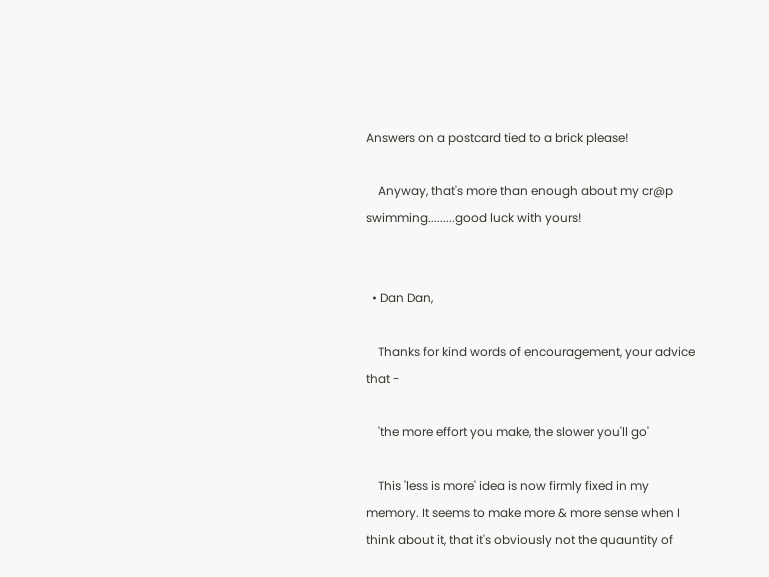Answers on a postcard tied to a brick please!

    Anyway, that's more than enough about my cr@p swimming.........good luck with yours!


  • Dan Dan,

    Thanks for kind words of encouragement, your advice that -

    'the more effort you make, the slower you'll go'

    This 'less is more' idea is now firmly fixed in my memory. It seems to make more & more sense when I think about it, that it's obviously not the quauntity of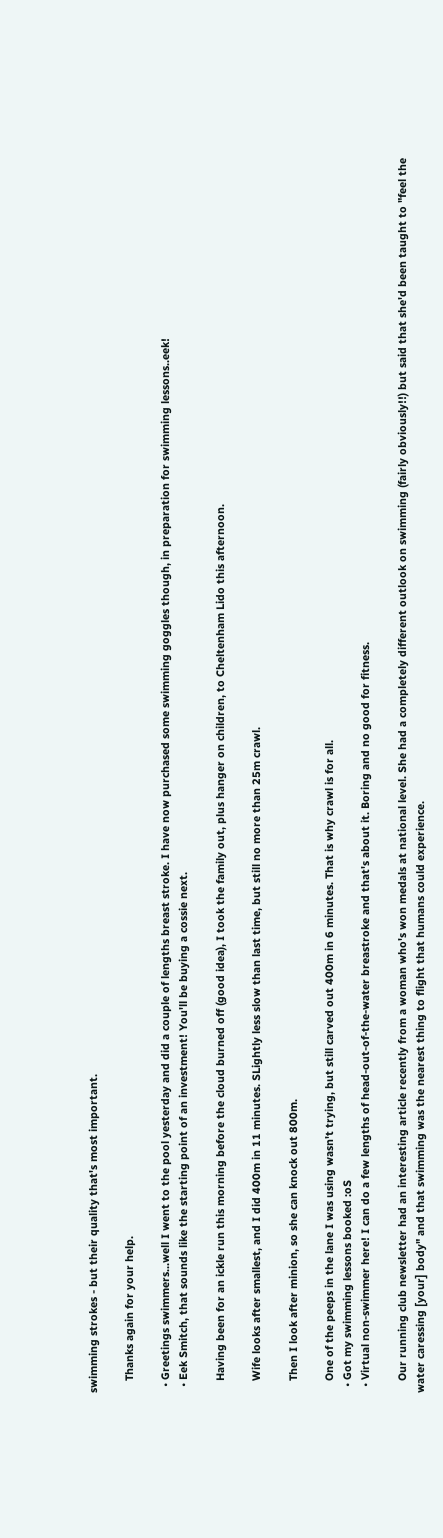swimming strokes - but their quality that's most important.

    Thanks again for your help.

  • Greetings swimmers...well I went to the pool yesterday and did a couple of lengths breast stroke. I have now purchased some swimming goggles though, in preparation for swimming lessons..eek!
  • Eek Smitch, that sounds like the starting point of an investment! You'll be buying a cossie next.

    Having been for an ickle run this morning before the cloud burned off (good idea), I took the family out, plus hanger on children, to Cheltenham Lido this afternoon.

    Wife looks after smallest, and I did 400m in 11 minutes. SLightly less slow than last time, but still no more than 25m crawl.

    Then I look after minion, so she can knock out 800m.

    One of the peeps in the lane I was using wasn't trying, but still carved out 400m in 6 minutes. That is why crawl is for all.
  • Got my swimming lessons booked :oS
  • Virtual non-swimmer here! I can do a few lengths of head-out-of-the-water breastroke and that's about it. Boring and no good for fitness.

    Our running club newsletter had an interesting article recently from a woman who's won medals at national level. She had a completely different outlook on swimming (fairly obviously!!) but said that she'd been taught to "feel the water caressing [your] body" and that swimming was the nearest thing to flight that humans could experience.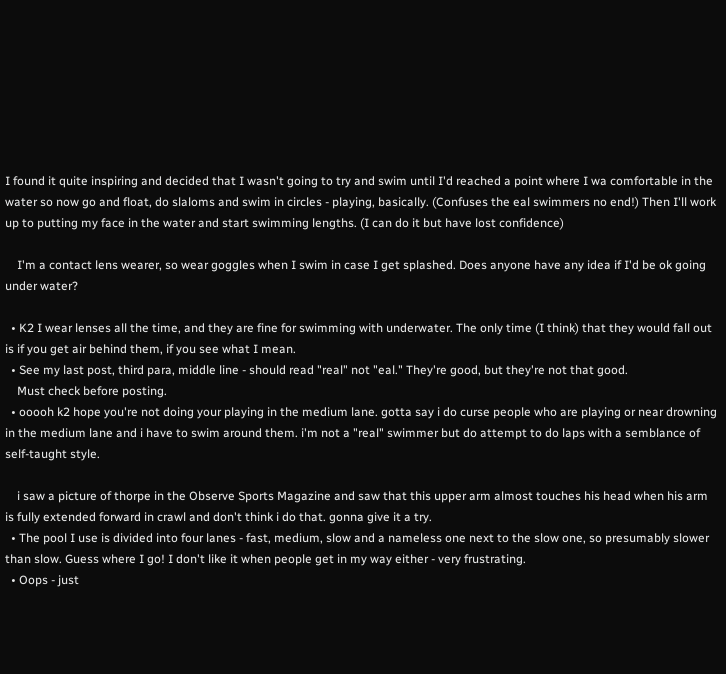I found it quite inspiring and decided that I wasn't going to try and swim until I'd reached a point where I wa comfortable in the water so now go and float, do slaloms and swim in circles - playing, basically. (Confuses the eal swimmers no end!) Then I'll work up to putting my face in the water and start swimming lengths. (I can do it but have lost confidence)

    I'm a contact lens wearer, so wear goggles when I swim in case I get splashed. Does anyone have any idea if I'd be ok going under water?

  • K2 I wear lenses all the time, and they are fine for swimming with underwater. The only time (I think) that they would fall out is if you get air behind them, if you see what I mean.
  • See my last post, third para, middle line - should read "real" not "eal." They're good, but they're not that good.
    Must check before posting.
  • ooooh k2 hope you're not doing your playing in the medium lane. gotta say i do curse people who are playing or near drowning in the medium lane and i have to swim around them. i'm not a "real" swimmer but do attempt to do laps with a semblance of self-taught style.

    i saw a picture of thorpe in the Observe Sports Magazine and saw that this upper arm almost touches his head when his arm is fully extended forward in crawl and don't think i do that. gonna give it a try.
  • The pool I use is divided into four lanes - fast, medium, slow and a nameless one next to the slow one, so presumably slower than slow. Guess where I go! I don't like it when people get in my way either - very frustrating.
  • Oops - just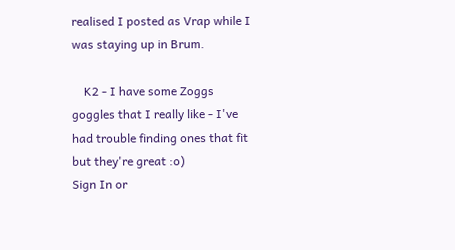realised I posted as Vrap while I was staying up in Brum.

    K2 - I have some Zoggs goggles that I really like - I've had trouble finding ones that fit but they're great :o)
Sign In or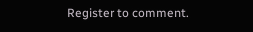Register to comment.